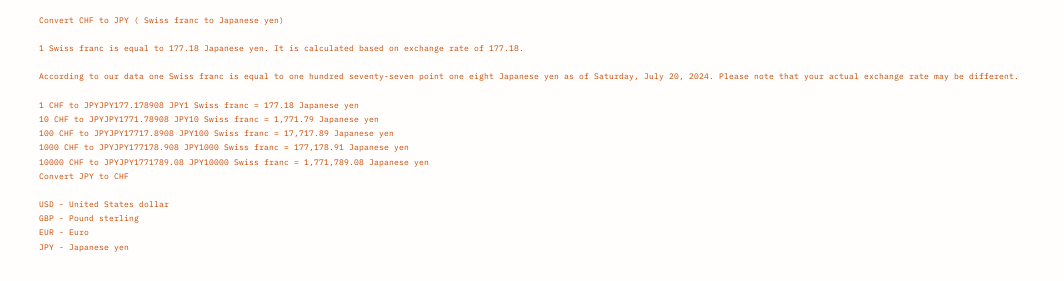Convert CHF to JPY ( Swiss franc to Japanese yen)

1 Swiss franc is equal to 177.18 Japanese yen. It is calculated based on exchange rate of 177.18.

According to our data one Swiss franc is equal to one hundred seventy-seven point one eight Japanese yen as of Saturday, July 20, 2024. Please note that your actual exchange rate may be different.

1 CHF to JPYJPY177.178908 JPY1 Swiss franc = 177.18 Japanese yen
10 CHF to JPYJPY1771.78908 JPY10 Swiss franc = 1,771.79 Japanese yen
100 CHF to JPYJPY17717.8908 JPY100 Swiss franc = 17,717.89 Japanese yen
1000 CHF to JPYJPY177178.908 JPY1000 Swiss franc = 177,178.91 Japanese yen
10000 CHF to JPYJPY1771789.08 JPY10000 Swiss franc = 1,771,789.08 Japanese yen
Convert JPY to CHF

USD - United States dollar
GBP - Pound sterling
EUR - Euro
JPY - Japanese yen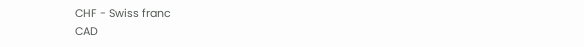CHF - Swiss franc
CAD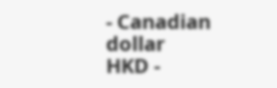- Canadian dollar
HKD -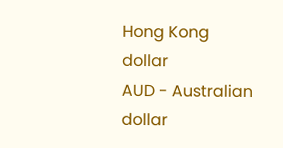Hong Kong dollar
AUD - Australian dollar